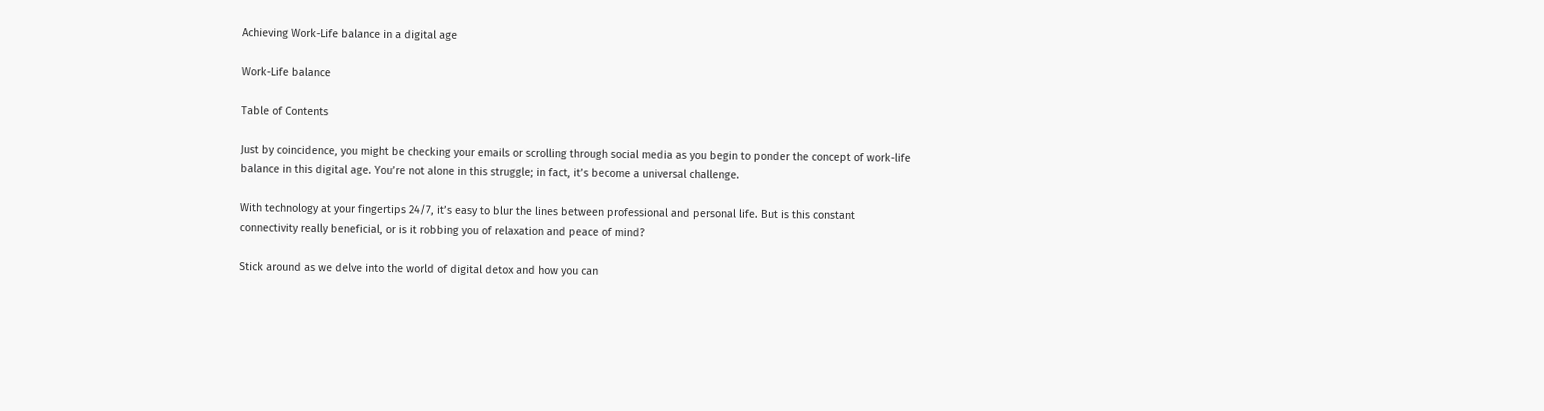Achieving Work-Life balance in a digital age

Work-Life balance

Table of Contents

Just by coincidence, you might be checking your emails or scrolling through social media as you begin to ponder the concept of work-life balance in this digital age. You’re not alone in this struggle; in fact, it’s become a universal challenge.

With technology at your fingertips 24/7, it’s easy to blur the lines between professional and personal life. But is this constant connectivity really beneficial, or is it robbing you of relaxation and peace of mind?

Stick around as we delve into the world of digital detox and how you can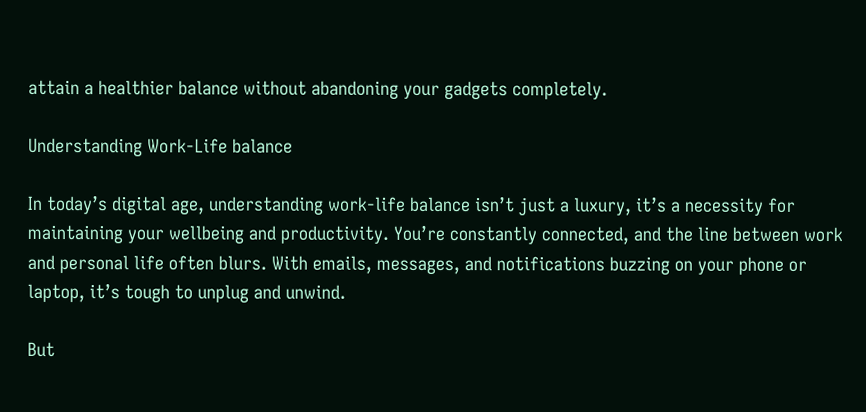attain a healthier balance without abandoning your gadgets completely.

Understanding Work-Life balance

In today’s digital age, understanding work-life balance isn’t just a luxury, it’s a necessity for maintaining your wellbeing and productivity. You’re constantly connected, and the line between work and personal life often blurs. With emails, messages, and notifications buzzing on your phone or laptop, it’s tough to unplug and unwind.

But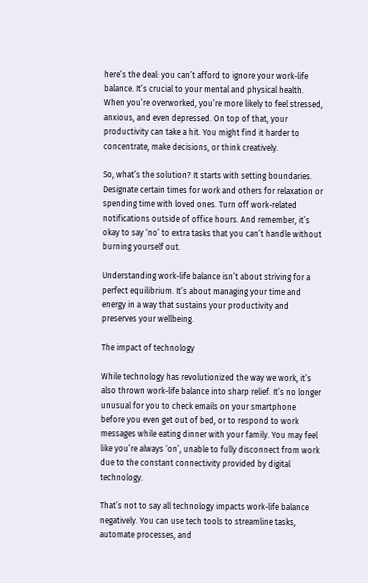here’s the deal: you can’t afford to ignore your work-life balance. It’s crucial to your mental and physical health. When you’re overworked, you’re more likely to feel stressed, anxious, and even depressed. On top of that, your productivity can take a hit. You might find it harder to concentrate, make decisions, or think creatively.

So, what’s the solution? It starts with setting boundaries. Designate certain times for work and others for relaxation or spending time with loved ones. Turn off work-related notifications outside of office hours. And remember, it’s okay to say ‘no’ to extra tasks that you can’t handle without burning yourself out.

Understanding work-life balance isn’t about striving for a perfect equilibrium. It’s about managing your time and energy in a way that sustains your productivity and preserves your wellbeing.

The impact of technology

While technology has revolutionized the way we work, it’s also thrown work-life balance into sharp relief. It’s no longer unusual for you to check emails on your smartphone before you even get out of bed, or to respond to work messages while eating dinner with your family. You may feel like you’re always ‘on’, unable to fully disconnect from work due to the constant connectivity provided by digital technology.

That’s not to say all technology impacts work-life balance negatively. You can use tech tools to streamline tasks, automate processes, and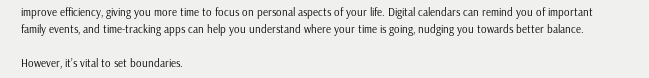improve efficiency, giving you more time to focus on personal aspects of your life. Digital calendars can remind you of important family events, and time-tracking apps can help you understand where your time is going, nudging you towards better balance.

However, it’s vital to set boundaries.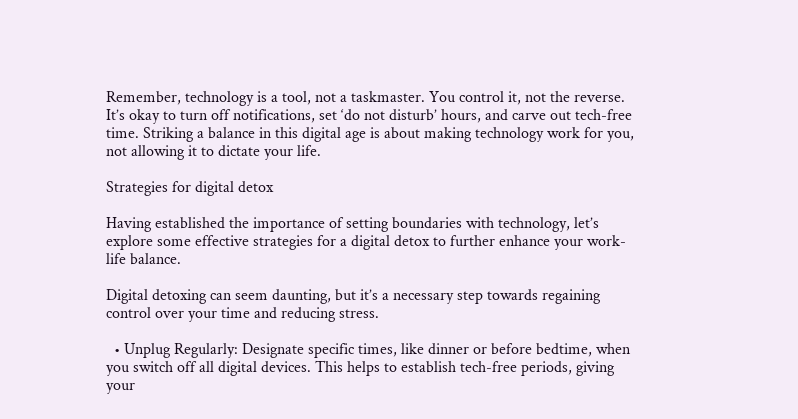Remember, technology is a tool, not a taskmaster. You control it, not the reverse. It’s okay to turn off notifications, set ‘do not disturb’ hours, and carve out tech-free time. Striking a balance in this digital age is about making technology work for you, not allowing it to dictate your life.

Strategies for digital detox

Having established the importance of setting boundaries with technology, let’s explore some effective strategies for a digital detox to further enhance your work-life balance.

Digital detoxing can seem daunting, but it’s a necessary step towards regaining control over your time and reducing stress.

  • Unplug Regularly: Designate specific times, like dinner or before bedtime, when you switch off all digital devices. This helps to establish tech-free periods, giving your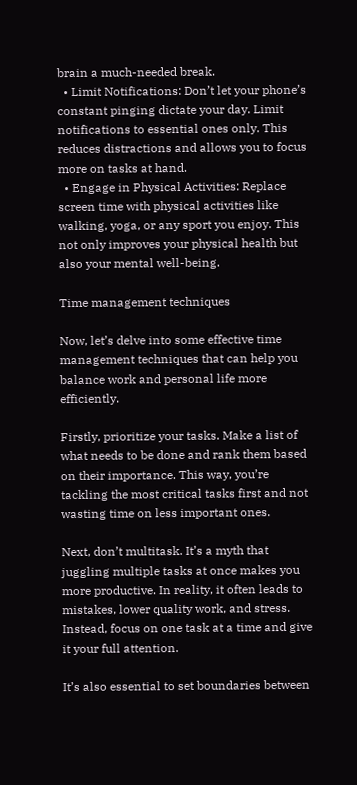brain a much-needed break.
  • Limit Notifications: Don’t let your phone’s constant pinging dictate your day. Limit notifications to essential ones only. This reduces distractions and allows you to focus more on tasks at hand.
  • Engage in Physical Activities: Replace screen time with physical activities like walking, yoga, or any sport you enjoy. This not only improves your physical health but also your mental well-being.

Time management techniques

Now, let’s delve into some effective time management techniques that can help you balance work and personal life more efficiently.

Firstly, prioritize your tasks. Make a list of what needs to be done and rank them based on their importance. This way, you’re tackling the most critical tasks first and not wasting time on less important ones.

Next, don’t multitask. It’s a myth that juggling multiple tasks at once makes you more productive. In reality, it often leads to mistakes, lower quality work, and stress. Instead, focus on one task at a time and give it your full attention.

It’s also essential to set boundaries between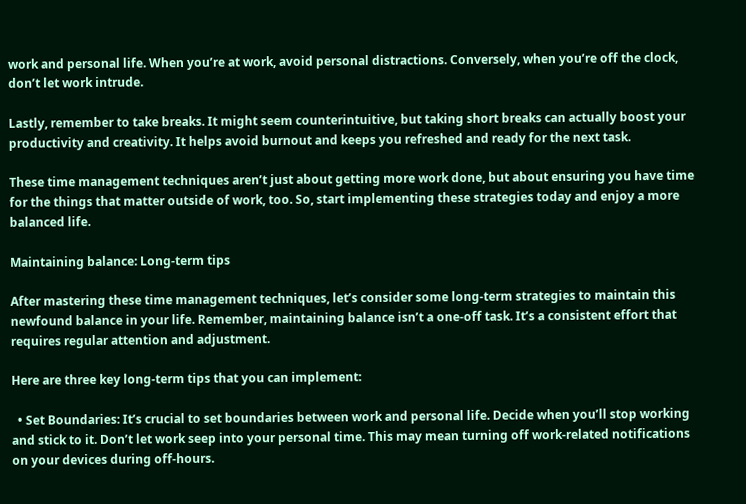work and personal life. When you’re at work, avoid personal distractions. Conversely, when you’re off the clock, don’t let work intrude.

Lastly, remember to take breaks. It might seem counterintuitive, but taking short breaks can actually boost your productivity and creativity. It helps avoid burnout and keeps you refreshed and ready for the next task.

These time management techniques aren’t just about getting more work done, but about ensuring you have time for the things that matter outside of work, too. So, start implementing these strategies today and enjoy a more balanced life.

Maintaining balance: Long-term tips

After mastering these time management techniques, let’s consider some long-term strategies to maintain this newfound balance in your life. Remember, maintaining balance isn’t a one-off task. It’s a consistent effort that requires regular attention and adjustment.

Here are three key long-term tips that you can implement:

  • Set Boundaries: It’s crucial to set boundaries between work and personal life. Decide when you’ll stop working and stick to it. Don’t let work seep into your personal time. This may mean turning off work-related notifications on your devices during off-hours.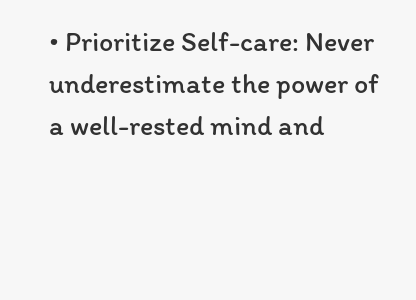• Prioritize Self-care: Never underestimate the power of a well-rested mind and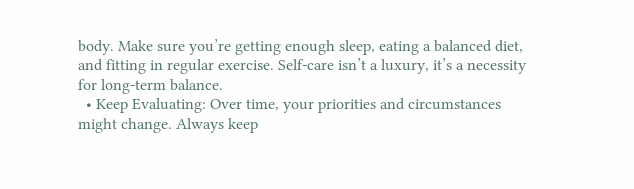body. Make sure you’re getting enough sleep, eating a balanced diet, and fitting in regular exercise. Self-care isn’t a luxury, it’s a necessity for long-term balance.
  • Keep Evaluating: Over time, your priorities and circumstances might change. Always keep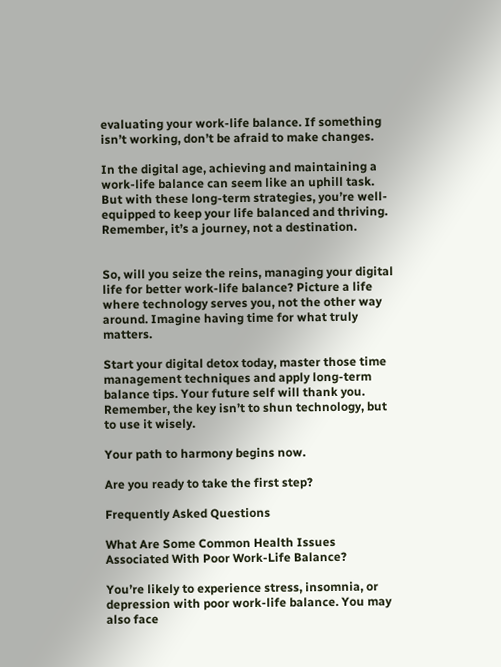evaluating your work-life balance. If something isn’t working, don’t be afraid to make changes.

In the digital age, achieving and maintaining a work-life balance can seem like an uphill task. But with these long-term strategies, you’re well-equipped to keep your life balanced and thriving. Remember, it’s a journey, not a destination.


So, will you seize the reins, managing your digital life for better work-life balance? Picture a life where technology serves you, not the other way around. Imagine having time for what truly matters.

Start your digital detox today, master those time management techniques and apply long-term balance tips. Your future self will thank you. Remember, the key isn’t to shun technology, but to use it wisely.

Your path to harmony begins now.

Are you ready to take the first step?

Frequently Asked Questions

What Are Some Common Health Issues Associated With Poor Work-Life Balance?

You’re likely to experience stress, insomnia, or depression with poor work-life balance. You may also face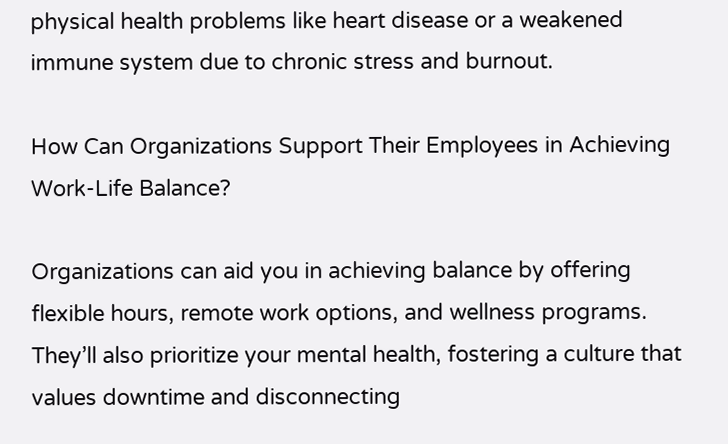physical health problems like heart disease or a weakened immune system due to chronic stress and burnout.

How Can Organizations Support Their Employees in Achieving Work-Life Balance?

Organizations can aid you in achieving balance by offering flexible hours, remote work options, and wellness programs. They’ll also prioritize your mental health, fostering a culture that values downtime and disconnecting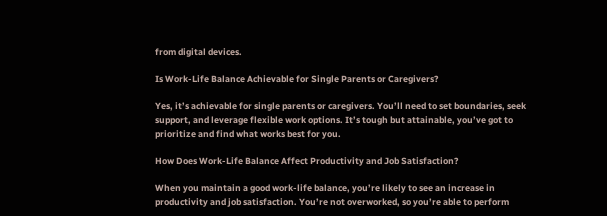from digital devices.

Is Work-Life Balance Achievable for Single Parents or Caregivers?

Yes, it’s achievable for single parents or caregivers. You’ll need to set boundaries, seek support, and leverage flexible work options. It’s tough but attainable, you’ve got to prioritize and find what works best for you.

How Does Work-Life Balance Affect Productivity and Job Satisfaction?

When you maintain a good work-life balance, you’re likely to see an increase in productivity and job satisfaction. You’re not overworked, so you’re able to perform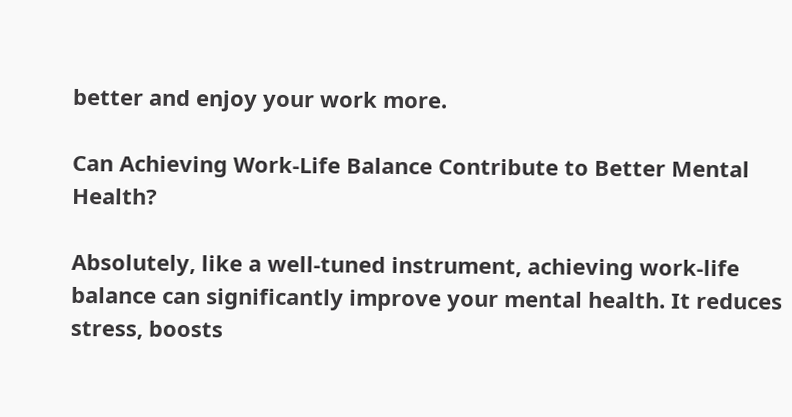better and enjoy your work more.

Can Achieving Work-Life Balance Contribute to Better Mental Health?

Absolutely, like a well-tuned instrument, achieving work-life balance can significantly improve your mental health. It reduces stress, boosts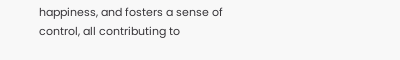happiness, and fosters a sense of control, all contributing to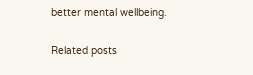better mental wellbeing.

Related posts